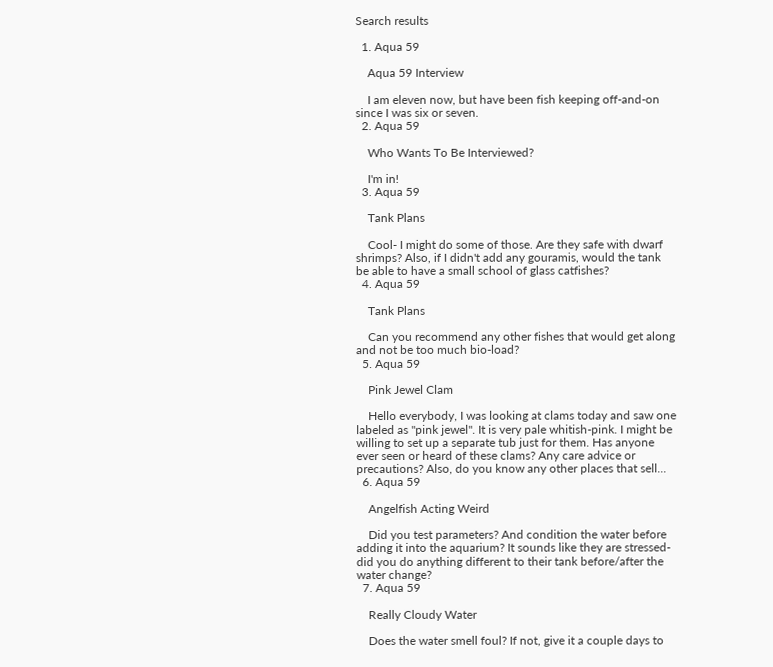Search results

  1. Aqua 59

    Aqua 59 Interview

    I am eleven now, but have been fish keeping off-and-on since I was six or seven.
  2. Aqua 59

    Who Wants To Be Interviewed?

    I'm in!
  3. Aqua 59

    Tank Plans

    Cool- I might do some of those. Are they safe with dwarf shrimps? Also, if I didn't add any gouramis, would the tank be able to have a small school of glass catfishes?
  4. Aqua 59

    Tank Plans

    Can you recommend any other fishes that would get along and not be too much bio-load?
  5. Aqua 59

    Pink Jewel Clam

    Hello everybody, I was looking at clams today and saw one labeled as "pink jewel". It is very pale whitish-pink. I might be willing to set up a separate tub just for them. Has anyone ever seen or heard of these clams? Any care advice or precautions? Also, do you know any other places that sell...
  6. Aqua 59

    Angelfish Acting Weird

    Did you test parameters? And condition the water before adding it into the aquarium? It sounds like they are stressed- did you do anything different to their tank before/after the water change?
  7. Aqua 59

    Really Cloudy Water

    Does the water smell foul? If not, give it a couple days to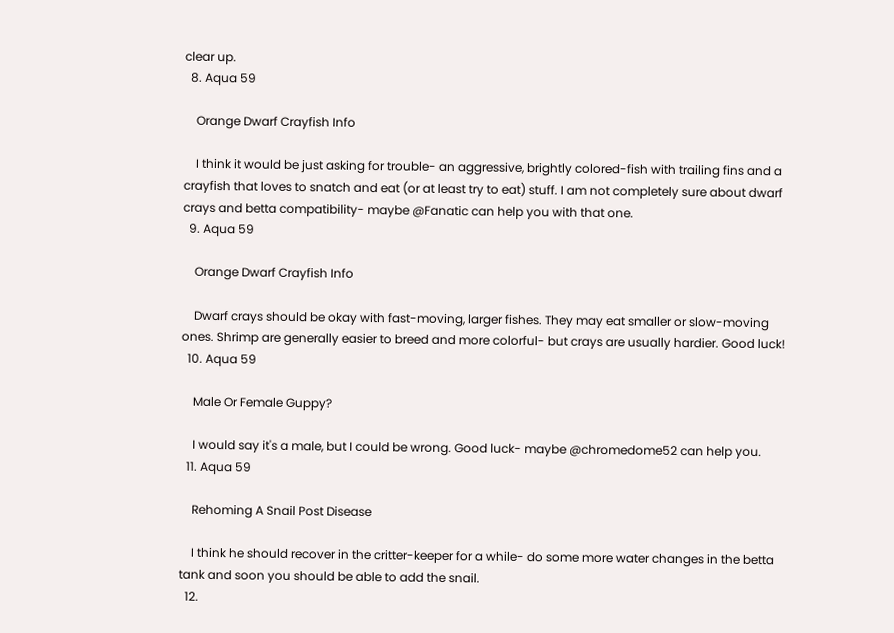clear up.
  8. Aqua 59

    Orange Dwarf Crayfish Info

    I think it would be just asking for trouble- an aggressive, brightly colored-fish with trailing fins and a crayfish that loves to snatch and eat (or at least try to eat) stuff. I am not completely sure about dwarf crays and betta compatibility- maybe @Fanatic can help you with that one.
  9. Aqua 59

    Orange Dwarf Crayfish Info

    Dwarf crays should be okay with fast-moving, larger fishes. They may eat smaller or slow-moving ones. Shrimp are generally easier to breed and more colorful- but crays are usually hardier. Good luck!
  10. Aqua 59

    Male Or Female Guppy?

    I would say it's a male, but I could be wrong. Good luck- maybe @chromedome52 can help you.
  11. Aqua 59

    Rehoming A Snail Post Disease

    I think he should recover in the critter-keeper for a while- do some more water changes in the betta tank and soon you should be able to add the snail.
  12.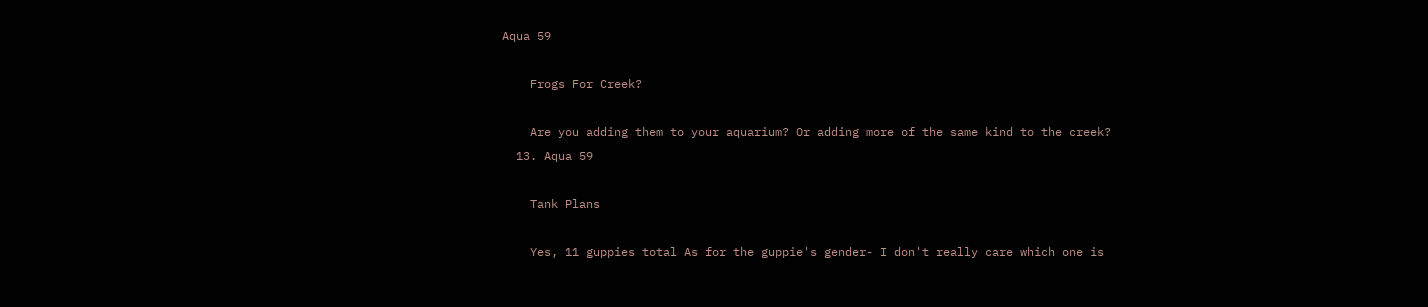Aqua 59

    Frogs For Creek?

    Are you adding them to your aquarium? Or adding more of the same kind to the creek?
  13. Aqua 59

    Tank Plans

    Yes, 11 guppies total As for the guppie's gender- I don't really care which one is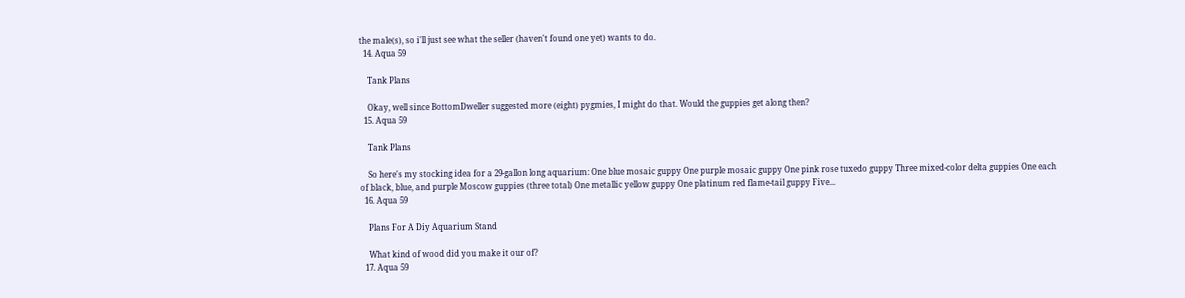the male(s), so i'll just see what the seller (haven't found one yet) wants to do.
  14. Aqua 59

    Tank Plans

    Okay, well since BottomDweller suggested more (eight) pygmies, I might do that. Would the guppies get along then?
  15. Aqua 59

    Tank Plans

    So here's my stocking idea for a 29-gallon long aquarium: One blue mosaic guppy One purple mosaic guppy One pink rose tuxedo guppy Three mixed-color delta guppies One each of black, blue, and purple Moscow guppies (three total) One metallic yellow guppy One platinum red flame-tail guppy Five...
  16. Aqua 59

    Plans For A Diy Aquarium Stand

    What kind of wood did you make it our of?
  17. Aqua 59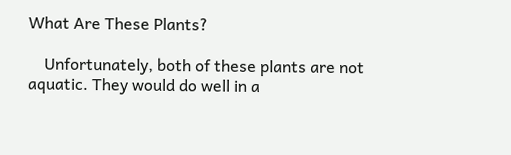What Are These Plants?

    Unfortunately, both of these plants are not aquatic. They would do well in a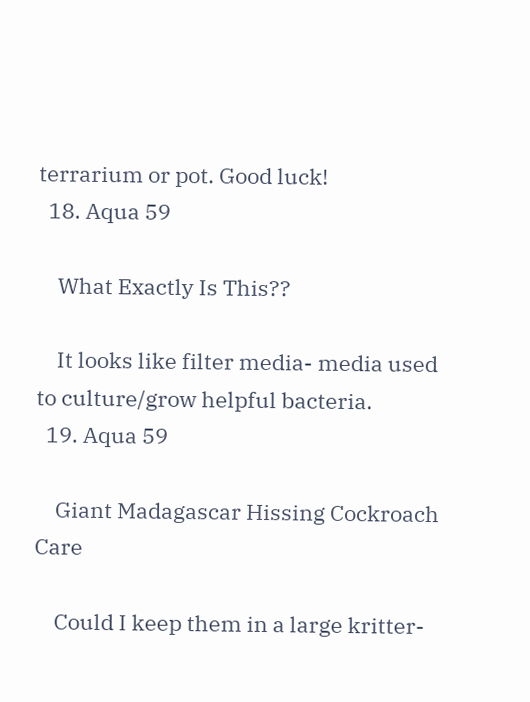terrarium or pot. Good luck!
  18. Aqua 59

    What Exactly Is This??

    It looks like filter media- media used to culture/grow helpful bacteria.
  19. Aqua 59

    Giant Madagascar Hissing Cockroach Care

    Could I keep them in a large kritter-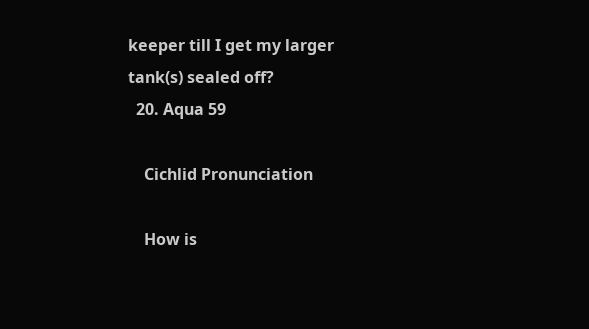keeper till I get my larger tank(s) sealed off?
  20. Aqua 59

    Cichlid Pronunciation

    How is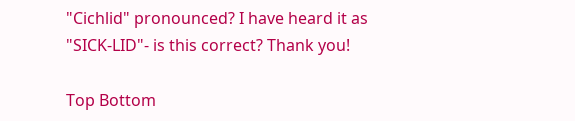"Cichlid" pronounced? I have heard it as "SICK-LID"- is this correct? Thank you!

Top Bottom